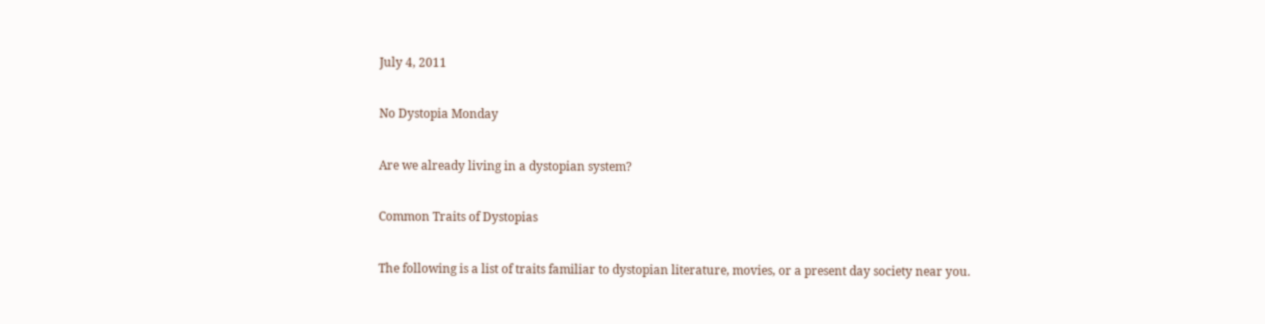July 4, 2011

No Dystopia Monday

Are we already living in a dystopian system?

Common Traits of Dystopias

The following is a list of traits familiar to dystopian literature, movies, or a present day society near you.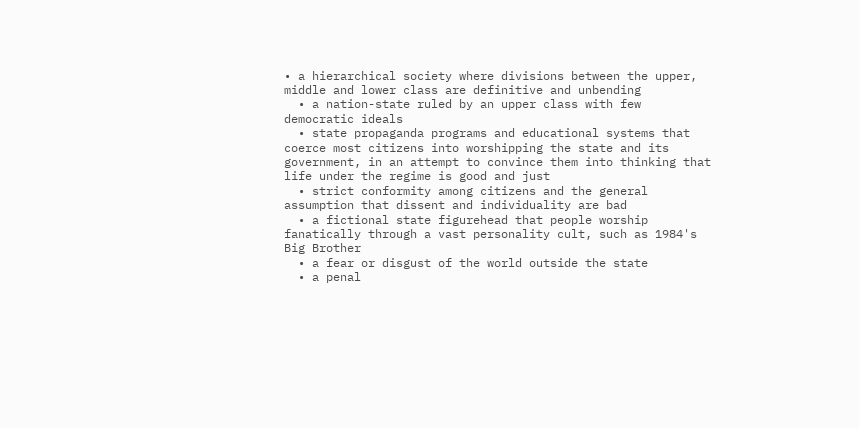• a hierarchical society where divisions between the upper, middle and lower class are definitive and unbending
  • a nation-state ruled by an upper class with few democratic ideals
  • state propaganda programs and educational systems that coerce most citizens into worshipping the state and its government, in an attempt to convince them into thinking that life under the regime is good and just
  • strict conformity among citizens and the general assumption that dissent and individuality are bad
  • a fictional state figurehead that people worship fanatically through a vast personality cult, such as 1984's Big Brother
  • a fear or disgust of the world outside the state
  • a penal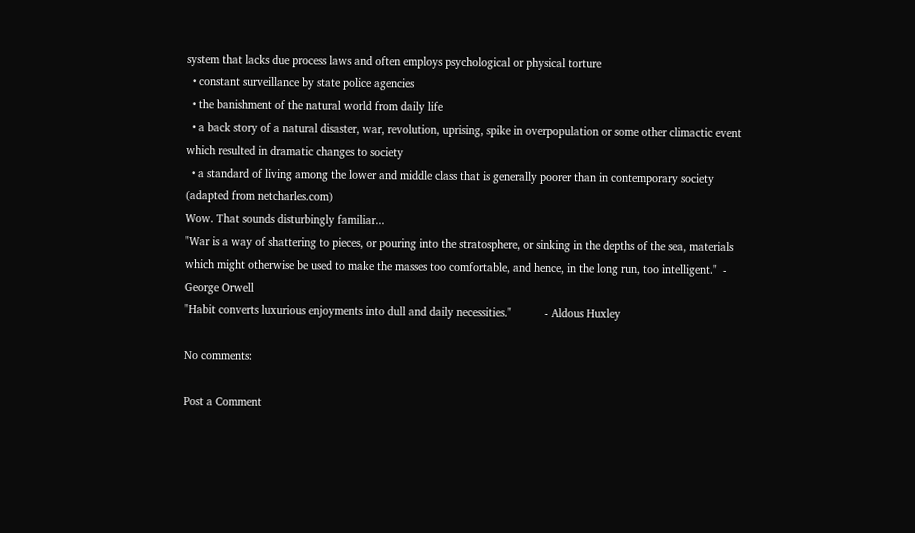system that lacks due process laws and often employs psychological or physical torture
  • constant surveillance by state police agencies
  • the banishment of the natural world from daily life
  • a back story of a natural disaster, war, revolution, uprising, spike in overpopulation or some other climactic event which resulted in dramatic changes to society
  • a standard of living among the lower and middle class that is generally poorer than in contemporary society (adapted from netcharles.com)
Wow. That sounds disturbingly familiar...
"War is a way of shattering to pieces, or pouring into the stratosphere, or sinking in the depths of the sea, materials which might otherwise be used to make the masses too comfortable, and hence, in the long run, too intelligent."  - George Orwell
"Habit converts luxurious enjoyments into dull and daily necessities."           - Aldous Huxley

No comments:

Post a Comment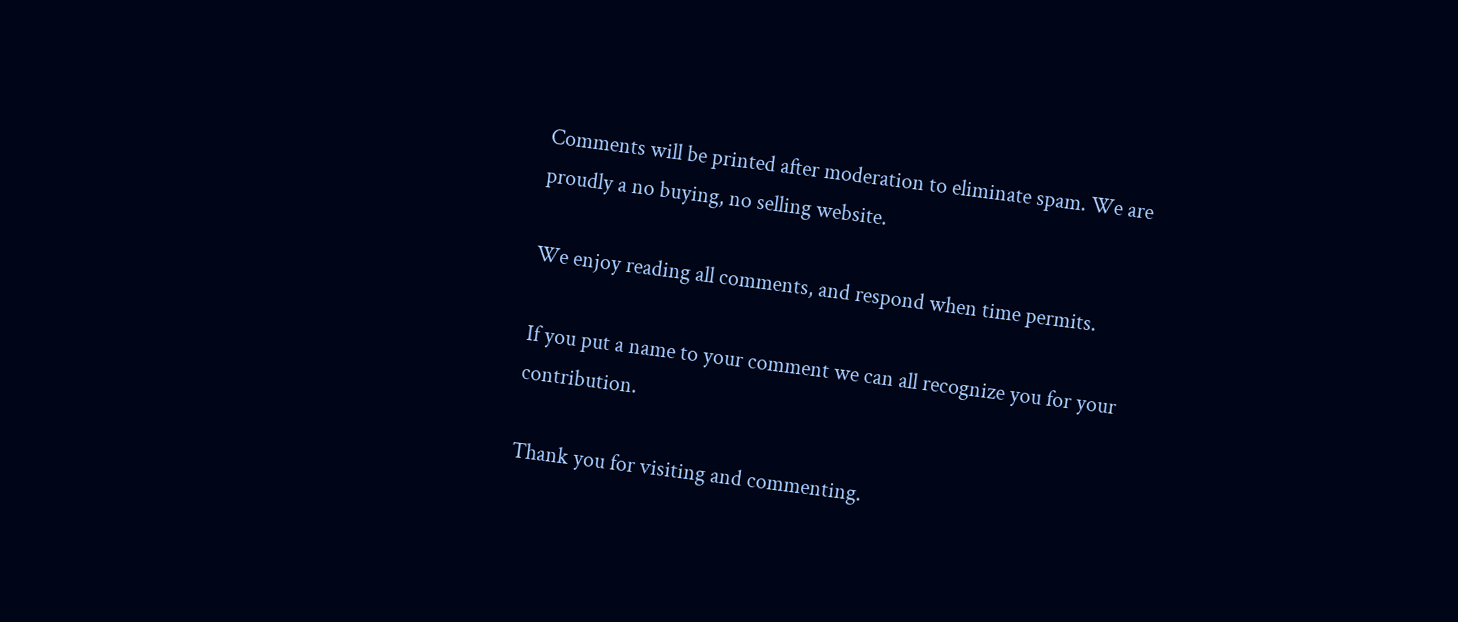Comments will be printed after moderation to eliminate spam. We are proudly a no buying, no selling website.

We enjoy reading all comments, and respond when time permits.

If you put a name to your comment we can all recognize you for your contribution.

Thank you for visiting and commenting.